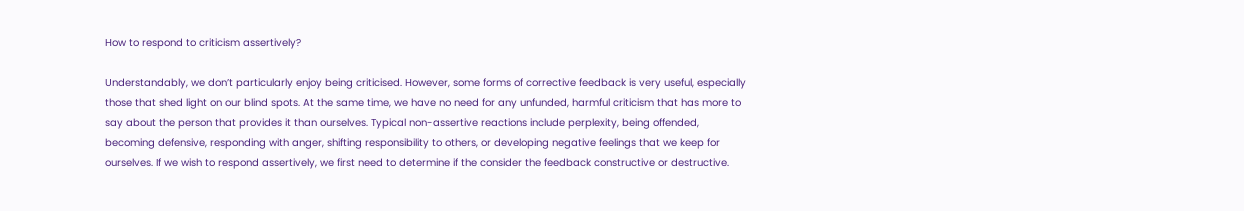How to respond to criticism assertively?

Understandably, we don’t particularly enjoy being criticised. However, some forms of corrective feedback is very useful, especially those that shed light on our blind spots. At the same time, we have no need for any unfunded, harmful criticism that has more to say about the person that provides it than ourselves. Typical non-assertive reactions include perplexity, being offended, becoming defensive, responding with anger, shifting responsibility to others, or developing negative feelings that we keep for ourselves. If we wish to respond assertively, we first need to determine if the consider the feedback constructive or destructive.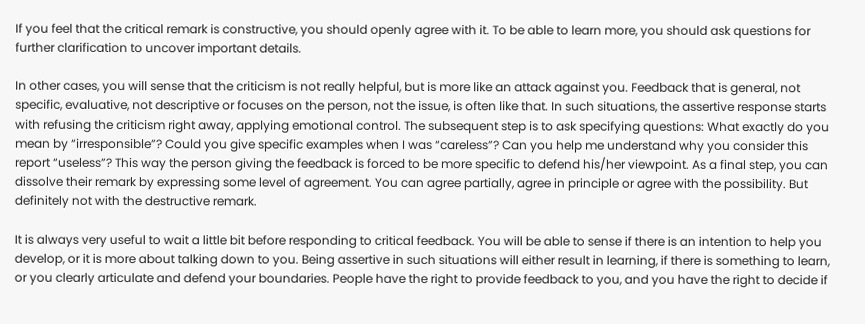If you feel that the critical remark is constructive, you should openly agree with it. To be able to learn more, you should ask questions for further clarification to uncover important details.

In other cases, you will sense that the criticism is not really helpful, but is more like an attack against you. Feedback that is general, not specific, evaluative, not descriptive or focuses on the person, not the issue, is often like that. In such situations, the assertive response starts with refusing the criticism right away, applying emotional control. The subsequent step is to ask specifying questions: What exactly do you mean by “irresponsible”? Could you give specific examples when I was “careless”? Can you help me understand why you consider this report “useless”? This way the person giving the feedback is forced to be more specific to defend his/her viewpoint. As a final step, you can dissolve their remark by expressing some level of agreement. You can agree partially, agree in principle or agree with the possibility. But definitely not with the destructive remark.

It is always very useful to wait a little bit before responding to critical feedback. You will be able to sense if there is an intention to help you develop, or it is more about talking down to you. Being assertive in such situations will either result in learning, if there is something to learn, or you clearly articulate and defend your boundaries. People have the right to provide feedback to you, and you have the right to decide if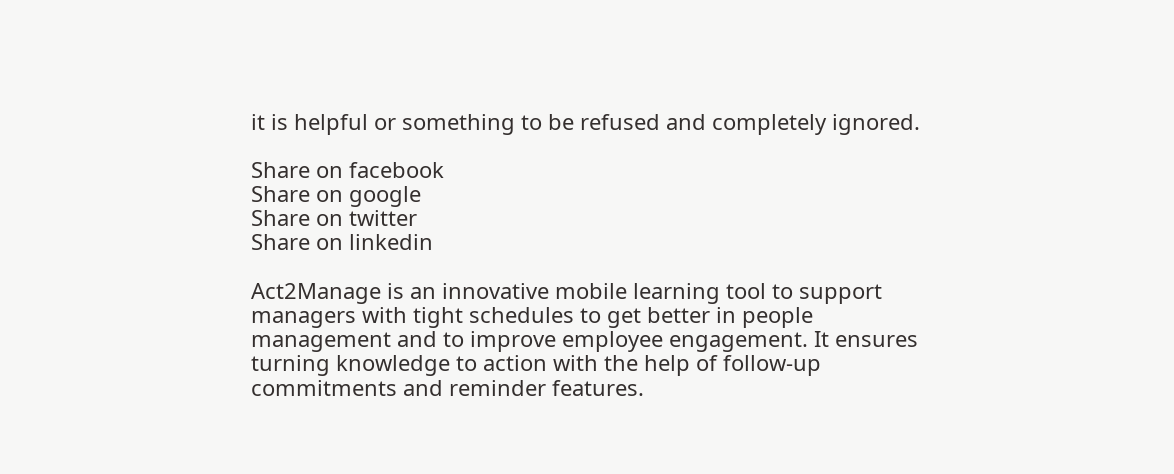it is helpful or something to be refused and completely ignored.

Share on facebook
Share on google
Share on twitter
Share on linkedin

Act2Manage is an innovative mobile learning tool to support managers with tight schedules to get better in people management and to improve employee engagement. It ensures turning knowledge to action with the help of follow-up commitments and reminder features.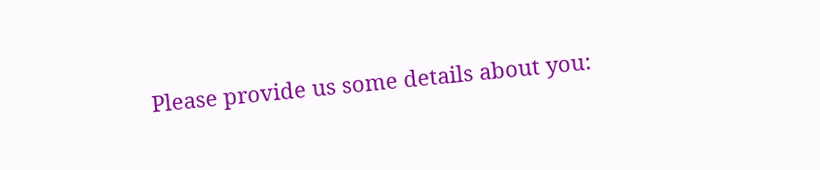Please provide us some details about you: